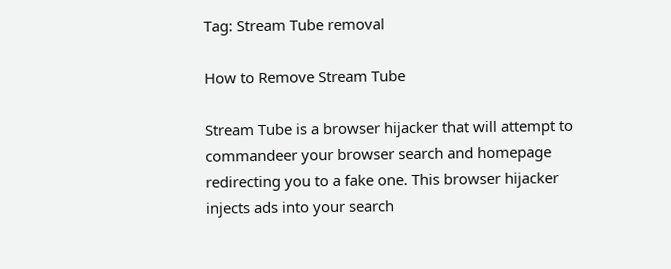Tag: Stream Tube removal

How to Remove Stream Tube

Stream Tube is a browser hijacker that will attempt to commandeer your browser search and homepage redirecting you to a fake one. This browser hijacker injects ads into your search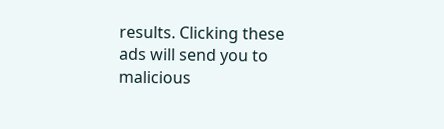results. Clicking these ads will send you to malicious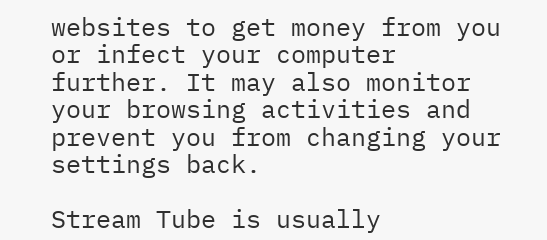websites to get money from you or infect your computer further. It may also monitor your browsing activities and prevent you from changing your settings back.

Stream Tube is usually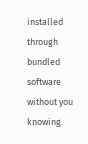installed through bundled software without you knowing.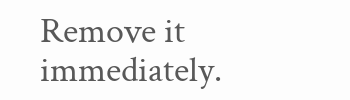Remove it immediately.